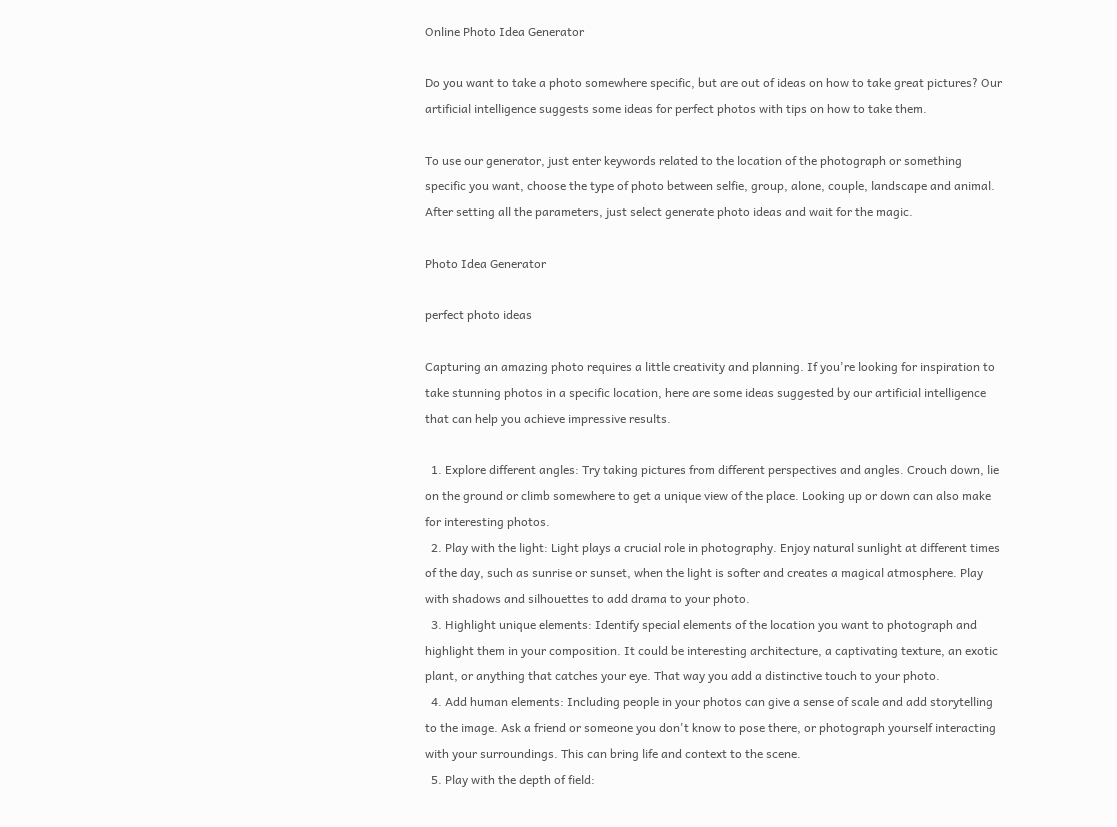Online Photo Idea Generator

Do you want to take a photo somewhere specific, but are out of ideas on how to take great pictures? Our artificial intelligence suggests some ideas for perfect photos with tips on how to take them.

To use our generator, just enter keywords related to the location of the photograph or something specific you want, choose the type of photo between selfie, group, alone, couple, landscape and animal. After setting all the parameters, just select generate photo ideas and wait for the magic.

Photo Idea Generator

perfect photo ideas

Capturing an amazing photo requires a little creativity and planning. If you're looking for inspiration to take stunning photos in a specific location, here are some ideas suggested by our artificial intelligence that can help you achieve impressive results.

  1. Explore different angles: Try taking pictures from different perspectives and angles. Crouch down, lie on the ground or climb somewhere to get a unique view of the place. Looking up or down can also make for interesting photos.
  2. Play with the light: Light plays a crucial role in photography. Enjoy natural sunlight at different times of the day, such as sunrise or sunset, when the light is softer and creates a magical atmosphere. Play with shadows and silhouettes to add drama to your photo.
  3. Highlight unique elements: Identify special elements of the location you want to photograph and highlight them in your composition. It could be interesting architecture, a captivating texture, an exotic plant, or anything that catches your eye. That way you add a distinctive touch to your photo.
  4. Add human elements: Including people in your photos can give a sense of scale and add storytelling to the image. Ask a friend or someone you don't know to pose there, or photograph yourself interacting with your surroundings. This can bring life and context to the scene.
  5. Play with the depth of field: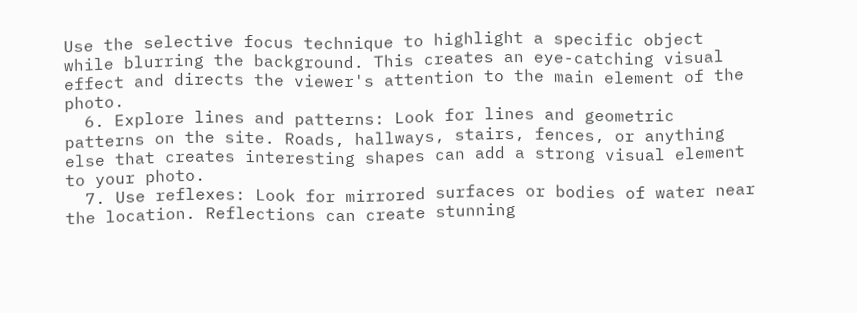Use the selective focus technique to highlight a specific object while blurring the background. This creates an eye-catching visual effect and directs the viewer's attention to the main element of the photo.
  6. Explore lines and patterns: Look for lines and geometric patterns on the site. Roads, hallways, stairs, fences, or anything else that creates interesting shapes can add a strong visual element to your photo.
  7. Use reflexes: Look for mirrored surfaces or bodies of water near the location. Reflections can create stunning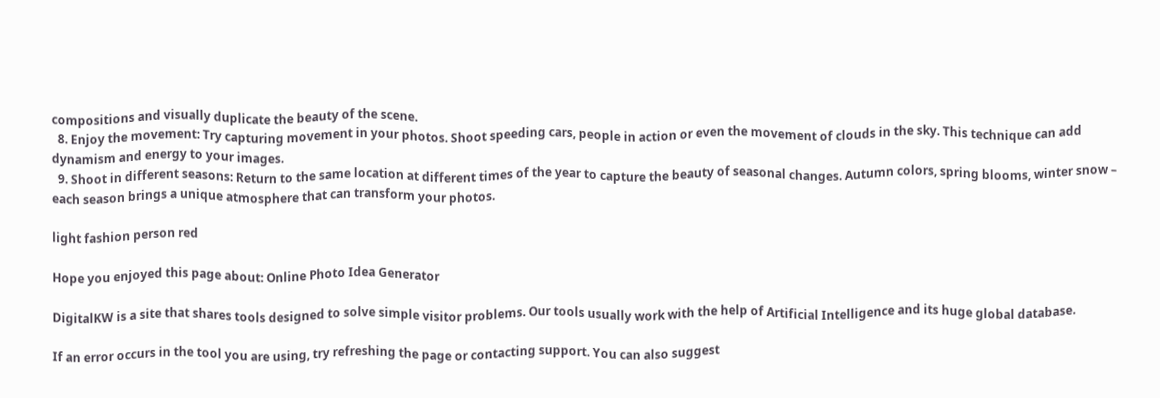compositions and visually duplicate the beauty of the scene.
  8. Enjoy the movement: Try capturing movement in your photos. Shoot speeding cars, people in action or even the movement of clouds in the sky. This technique can add dynamism and energy to your images.
  9. Shoot in different seasons: Return to the same location at different times of the year to capture the beauty of seasonal changes. Autumn colors, spring blooms, winter snow – each season brings a unique atmosphere that can transform your photos.

light fashion person red

Hope you enjoyed this page about: Online Photo Idea Generator

DigitalKW is a site that shares tools designed to solve simple visitor problems. Our tools usually work with the help of Artificial Intelligence and its huge global database.

If an error occurs in the tool you are using, try refreshing the page or contacting support. You can also suggest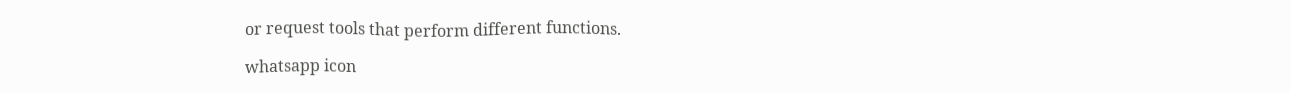or request tools that perform different functions.

whatsapp icon